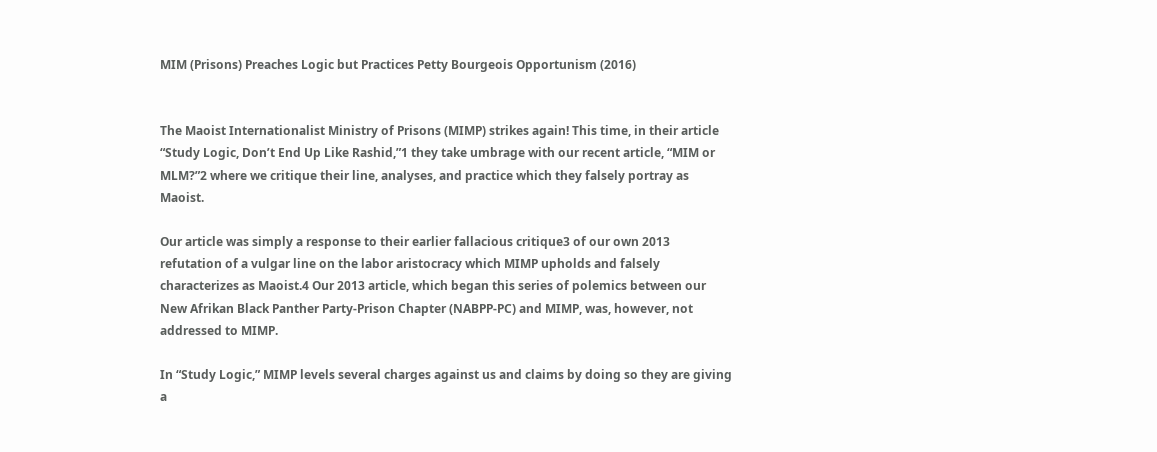MIM (Prisons) Preaches Logic but Practices Petty Bourgeois Opportunism (2016)


The Maoist Internationalist Ministry of Prisons (MIMP) strikes again! This time, in their article “Study Logic, Don’t End Up Like Rashid,”1 they take umbrage with our recent article, “MIM or MLM?”2 where we critique their line, analyses, and practice which they falsely portray as Maoist.

Our article was simply a response to their earlier fallacious critique3 of our own 2013 refutation of a vulgar line on the labor aristocracy which MIMP upholds and falsely characterizes as Maoist.4 Our 2013 article, which began this series of polemics between our New Afrikan Black Panther Party-Prison Chapter (NABPP-PC) and MIMP, was, however, not addressed to MIMP.

In “Study Logic,” MIMP levels several charges against us and claims by doing so they are giving a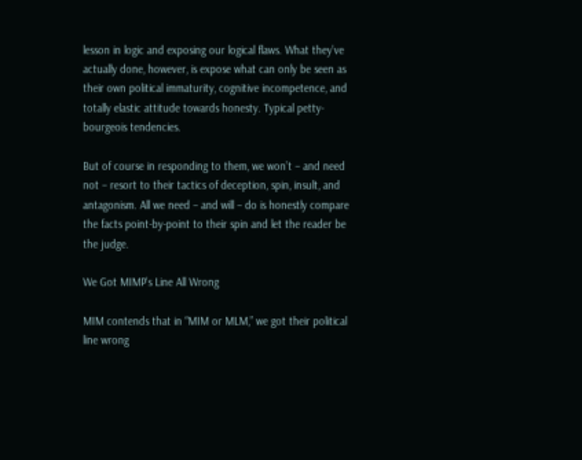lesson in logic and exposing our logical flaws. What they’ve actually done, however, is expose what can only be seen as their own political immaturity, cognitive incompetence, and totally elastic attitude towards honesty. Typical petty-bourgeois tendencies.

But of course in responding to them, we won’t – and need not – resort to their tactics of deception, spin, insult, and antagonism. All we need – and will – do is honestly compare the facts point-by-point to their spin and let the reader be the judge.

We Got MIMP’s Line All Wrong

MIM contends that in “MIM or MLM,” we got their political line wrong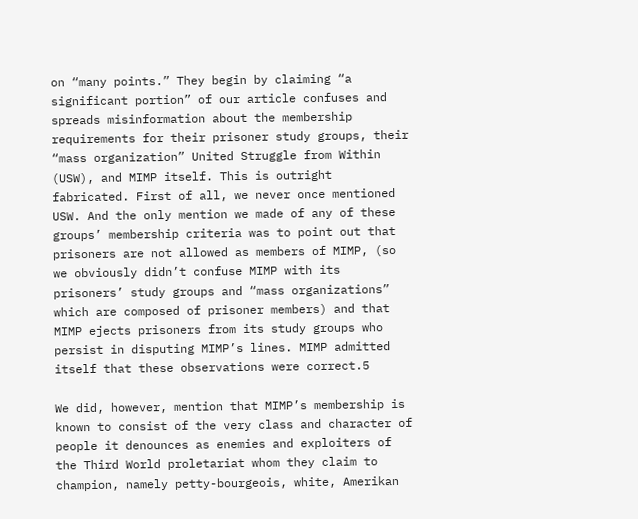on “many points.” They begin by claiming “a significant portion” of our article confuses and spreads misinformation about the membership requirements for their prisoner study groups, their “mass organization” United Struggle from Within (USW), and MIMP itself. This is outright fabricated. First of all, we never once mentioned USW. And the only mention we made of any of these groups’ membership criteria was to point out that prisoners are not allowed as members of MIMP, (so we obviously didn’t confuse MIMP with its prisoners’ study groups and “mass organizations” which are composed of prisoner members) and that MIMP ejects prisoners from its study groups who persist in disputing MIMP’s lines. MIMP admitted itself that these observations were correct.5

We did, however, mention that MIMP’s membership is known to consist of the very class and character of people it denounces as enemies and exploiters of the Third World proletariat whom they claim to champion, namely petty-bourgeois, white, Amerikan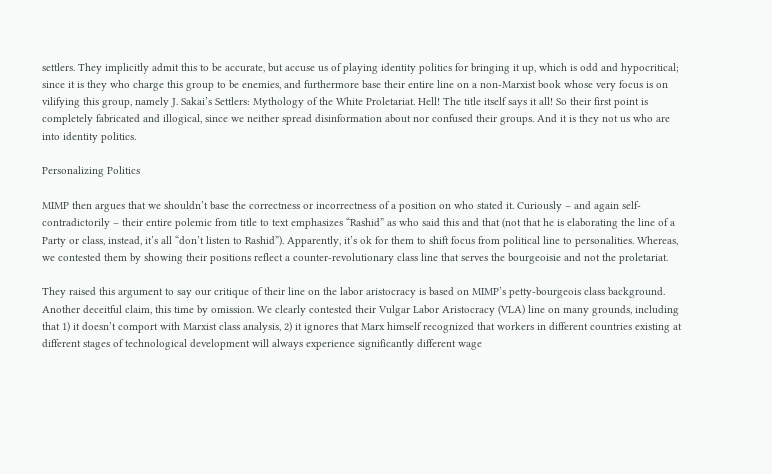settlers. They implicitly admit this to be accurate, but accuse us of playing identity politics for bringing it up, which is odd and hypocritical; since it is they who charge this group to be enemies, and furthermore base their entire line on a non-Marxist book whose very focus is on vilifying this group, namely J. Sakai’s Settlers: Mythology of the White Proletariat. Hell! The title itself says it all! So their first point is completely fabricated and illogical, since we neither spread disinformation about nor confused their groups. And it is they not us who are into identity politics.

Personalizing Politics

MIMP then argues that we shouldn’t base the correctness or incorrectness of a position on who stated it. Curiously – and again self-contradictorily – their entire polemic from title to text emphasizes “Rashid” as who said this and that (not that he is elaborating the line of a Party or class, instead, it’s all “don’t listen to Rashid”). Apparently, it’s ok for them to shift focus from political line to personalities. Whereas, we contested them by showing their positions reflect a counter-revolutionary class line that serves the bourgeoisie and not the proletariat.

They raised this argument to say our critique of their line on the labor aristocracy is based on MIMP’s petty-bourgeois class background. Another deceitful claim, this time by omission. We clearly contested their Vulgar Labor Aristocracy (VLA) line on many grounds, including that 1) it doesn’t comport with Marxist class analysis, 2) it ignores that Marx himself recognized that workers in different countries existing at different stages of technological development will always experience significantly different wage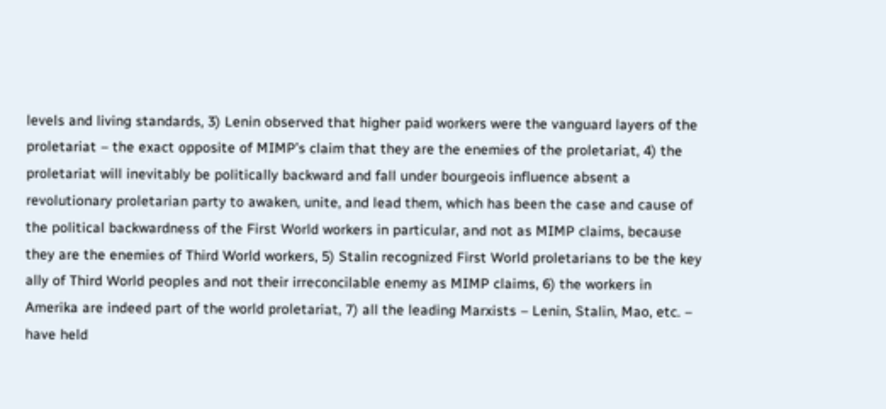levels and living standards, 3) Lenin observed that higher paid workers were the vanguard layers of the proletariat – the exact opposite of MIMP’s claim that they are the enemies of the proletariat, 4) the proletariat will inevitably be politically backward and fall under bourgeois influence absent a revolutionary proletarian party to awaken, unite, and lead them, which has been the case and cause of the political backwardness of the First World workers in particular, and not as MIMP claims, because they are the enemies of Third World workers, 5) Stalin recognized First World proletarians to be the key ally of Third World peoples and not their irreconcilable enemy as MIMP claims, 6) the workers in Amerika are indeed part of the world proletariat, 7) all the leading Marxists – Lenin, Stalin, Mao, etc. – have held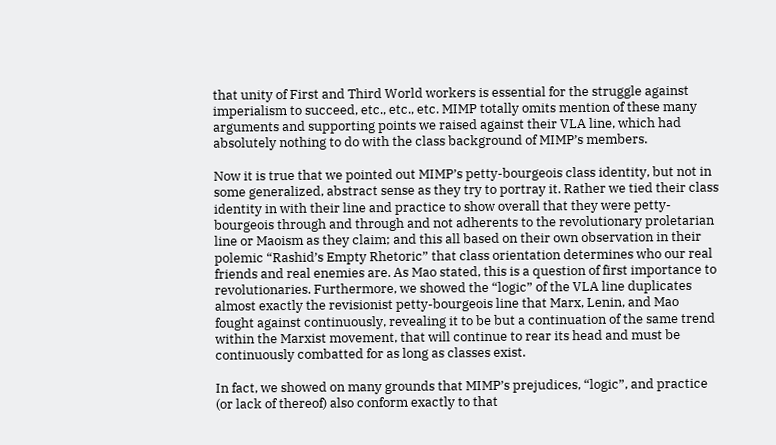that unity of First and Third World workers is essential for the struggle against imperialism to succeed, etc., etc., etc. MIMP totally omits mention of these many arguments and supporting points we raised against their VLA line, which had absolutely nothing to do with the class background of MIMP’s members.

Now it is true that we pointed out MIMP’s petty-bourgeois class identity, but not in some generalized, abstract sense as they try to portray it. Rather we tied their class identity in with their line and practice to show overall that they were petty-bourgeois through and through and not adherents to the revolutionary proletarian line or Maoism as they claim; and this all based on their own observation in their polemic “Rashid’s Empty Rhetoric” that class orientation determines who our real friends and real enemies are. As Mao stated, this is a question of first importance to revolutionaries. Furthermore, we showed the “logic” of the VLA line duplicates almost exactly the revisionist petty-bourgeois line that Marx, Lenin, and Mao fought against continuously, revealing it to be but a continuation of the same trend within the Marxist movement, that will continue to rear its head and must be continuously combatted for as long as classes exist.

In fact, we showed on many grounds that MIMP’s prejudices, “logic”, and practice (or lack of thereof) also conform exactly to that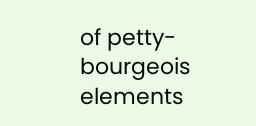of petty-bourgeois elements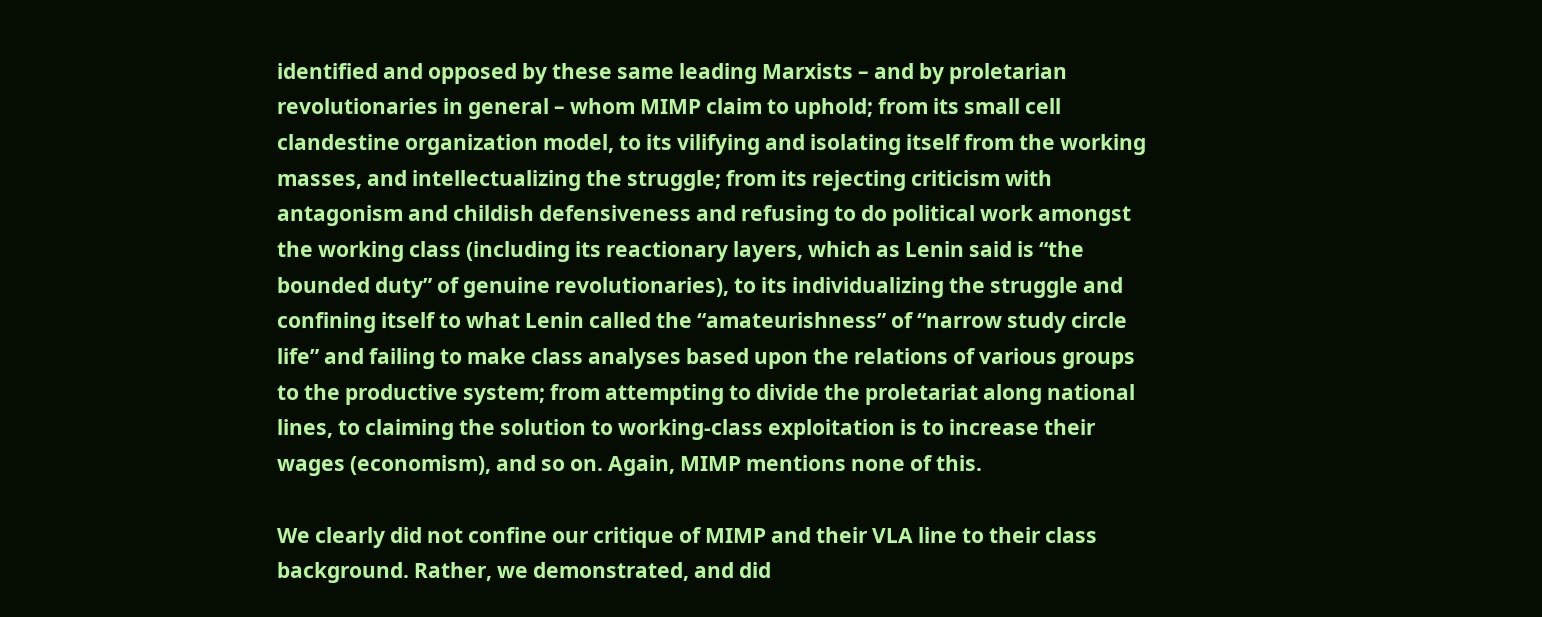identified and opposed by these same leading Marxists – and by proletarian revolutionaries in general – whom MIMP claim to uphold; from its small cell clandestine organization model, to its vilifying and isolating itself from the working masses, and intellectualizing the struggle; from its rejecting criticism with antagonism and childish defensiveness and refusing to do political work amongst the working class (including its reactionary layers, which as Lenin said is “the bounded duty” of genuine revolutionaries), to its individualizing the struggle and confining itself to what Lenin called the “amateurishness” of “narrow study circle life” and failing to make class analyses based upon the relations of various groups to the productive system; from attempting to divide the proletariat along national lines, to claiming the solution to working-class exploitation is to increase their wages (economism), and so on. Again, MIMP mentions none of this.

We clearly did not confine our critique of MIMP and their VLA line to their class background. Rather, we demonstrated, and did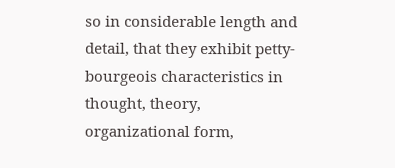so in considerable length and detail, that they exhibit petty-bourgeois characteristics in thought, theory, organizational form,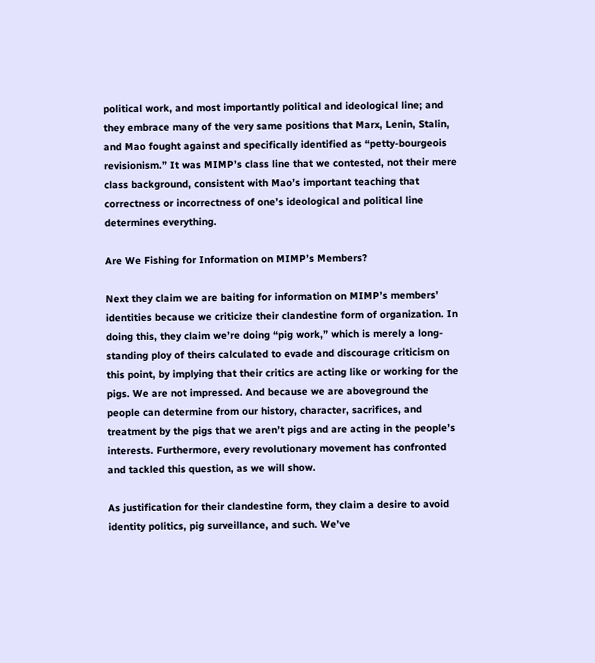political work, and most importantly political and ideological line; and they embrace many of the very same positions that Marx, Lenin, Stalin, and Mao fought against and specifically identified as “petty-bourgeois revisionism.” It was MIMP’s class line that we contested, not their mere class background, consistent with Mao’s important teaching that correctness or incorrectness of one’s ideological and political line determines everything.

Are We Fishing for Information on MIMP’s Members?

Next they claim we are baiting for information on MIMP’s members’ identities because we criticize their clandestine form of organization. In doing this, they claim we’re doing “pig work,” which is merely a long-standing ploy of theirs calculated to evade and discourage criticism on this point, by implying that their critics are acting like or working for the pigs. We are not impressed. And because we are aboveground the people can determine from our history, character, sacrifices, and treatment by the pigs that we aren’t pigs and are acting in the people’s interests. Furthermore, every revolutionary movement has confronted and tackled this question, as we will show.

As justification for their clandestine form, they claim a desire to avoid identity politics, pig surveillance, and such. We’ve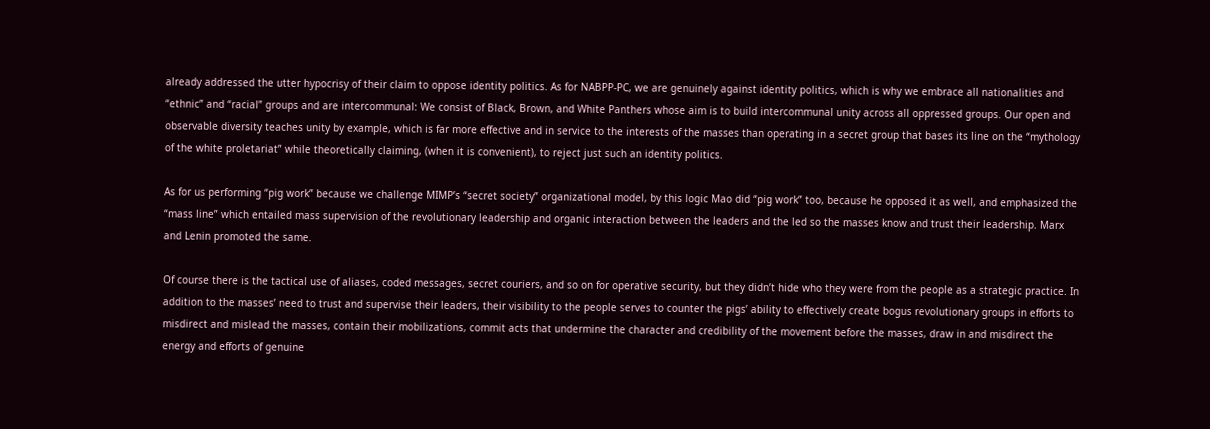already addressed the utter hypocrisy of their claim to oppose identity politics. As for NABPP-PC, we are genuinely against identity politics, which is why we embrace all nationalities and “ethnic” and “racial” groups and are intercommunal: We consist of Black, Brown, and White Panthers whose aim is to build intercommunal unity across all oppressed groups. Our open and observable diversity teaches unity by example, which is far more effective and in service to the interests of the masses than operating in a secret group that bases its line on the “mythology of the white proletariat” while theoretically claiming, (when it is convenient), to reject just such an identity politics.

As for us performing “pig work” because we challenge MIMP’s “secret society” organizational model, by this logic Mao did “pig work” too, because he opposed it as well, and emphasized the “mass line” which entailed mass supervision of the revolutionary leadership and organic interaction between the leaders and the led so the masses know and trust their leadership. Marx and Lenin promoted the same.

Of course there is the tactical use of aliases, coded messages, secret couriers, and so on for operative security, but they didn’t hide who they were from the people as a strategic practice. In addition to the masses’ need to trust and supervise their leaders, their visibility to the people serves to counter the pigs’ ability to effectively create bogus revolutionary groups in efforts to misdirect and mislead the masses, contain their mobilizations, commit acts that undermine the character and credibility of the movement before the masses, draw in and misdirect the energy and efforts of genuine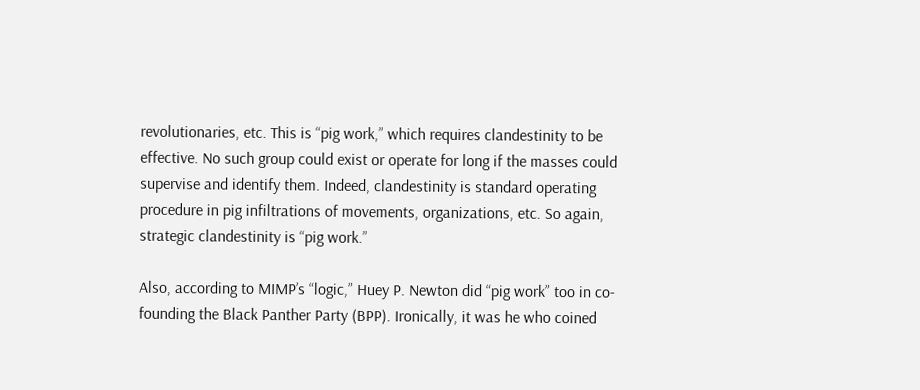revolutionaries, etc. This is “pig work,” which requires clandestinity to be effective. No such group could exist or operate for long if the masses could supervise and identify them. Indeed, clandestinity is standard operating procedure in pig infiltrations of movements, organizations, etc. So again, strategic clandestinity is “pig work.”

Also, according to MIMP’s “logic,” Huey P. Newton did “pig work” too in co-founding the Black Panther Party (BPP). Ironically, it was he who coined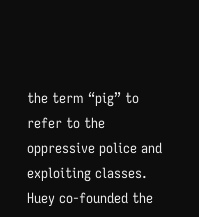the term “pig” to refer to the oppressive police and exploiting classes. Huey co-founded the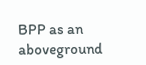BPP as an aboveground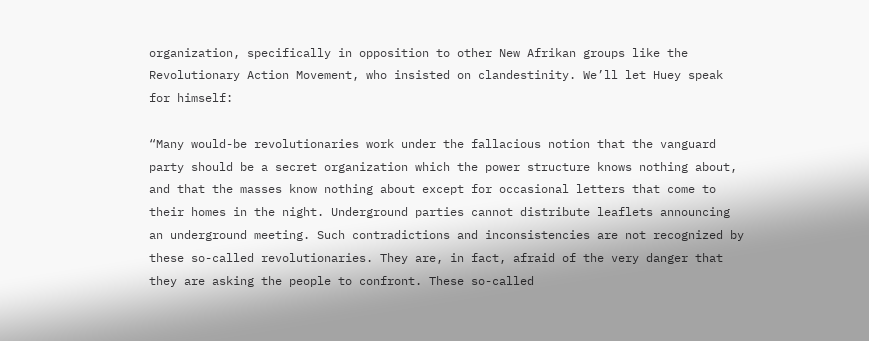organization, specifically in opposition to other New Afrikan groups like the Revolutionary Action Movement, who insisted on clandestinity. We’ll let Huey speak for himself:

“Many would-be revolutionaries work under the fallacious notion that the vanguard party should be a secret organization which the power structure knows nothing about, and that the masses know nothing about except for occasional letters that come to their homes in the night. Underground parties cannot distribute leaflets announcing an underground meeting. Such contradictions and inconsistencies are not recognized by these so-called revolutionaries. They are, in fact, afraid of the very danger that they are asking the people to confront. These so-called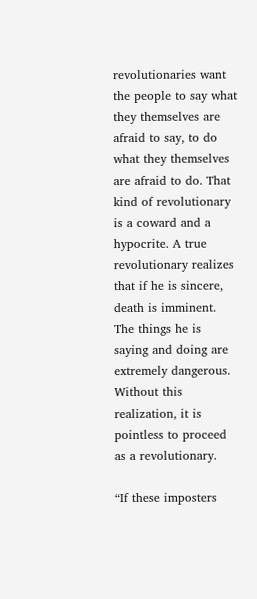revolutionaries want the people to say what they themselves are afraid to say, to do what they themselves are afraid to do. That kind of revolutionary is a coward and a hypocrite. A true revolutionary realizes that if he is sincere, death is imminent. The things he is saying and doing are extremely dangerous. Without this realization, it is pointless to proceed as a revolutionary.

“If these imposters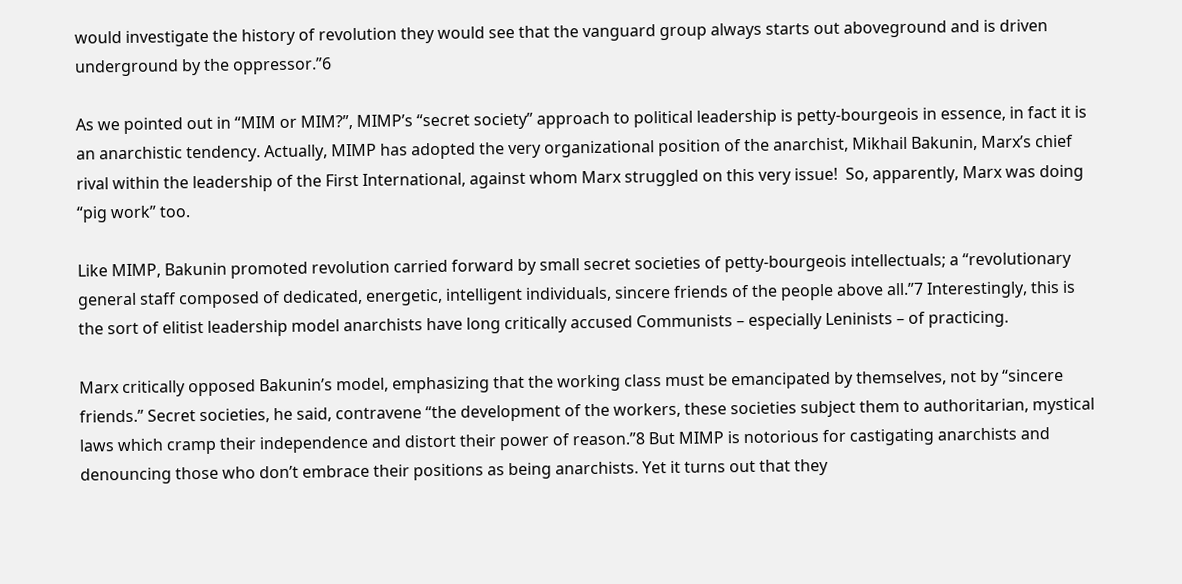would investigate the history of revolution they would see that the vanguard group always starts out aboveground and is driven underground by the oppressor.”6

As we pointed out in “MIM or MIM?”, MIMP’s “secret society” approach to political leadership is petty-bourgeois in essence, in fact it is an anarchistic tendency. Actually, MIMP has adopted the very organizational position of the anarchist, Mikhail Bakunin, Marx’s chief rival within the leadership of the First International, against whom Marx struggled on this very issue!  So, apparently, Marx was doing “pig work” too.

Like MIMP, Bakunin promoted revolution carried forward by small secret societies of petty-bourgeois intellectuals; a “revolutionary general staff composed of dedicated, energetic, intelligent individuals, sincere friends of the people above all.”7 Interestingly, this is the sort of elitist leadership model anarchists have long critically accused Communists – especially Leninists – of practicing.

Marx critically opposed Bakunin’s model, emphasizing that the working class must be emancipated by themselves, not by “sincere friends.” Secret societies, he said, contravene “the development of the workers, these societies subject them to authoritarian, mystical laws which cramp their independence and distort their power of reason.”8 But MIMP is notorious for castigating anarchists and denouncing those who don’t embrace their positions as being anarchists. Yet it turns out that they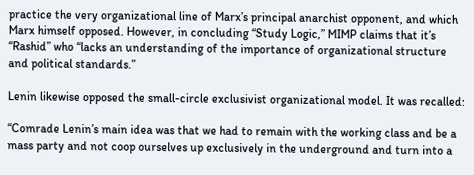practice the very organizational line of Marx’s principal anarchist opponent, and which Marx himself opposed. However, in concluding “Study Logic,” MIMP claims that it’s “Rashid” who “lacks an understanding of the importance of organizational structure and political standards.”

Lenin likewise opposed the small-circle exclusivist organizational model. It was recalled:

“Comrade Lenin’s main idea was that we had to remain with the working class and be a mass party and not coop ourselves up exclusively in the underground and turn into a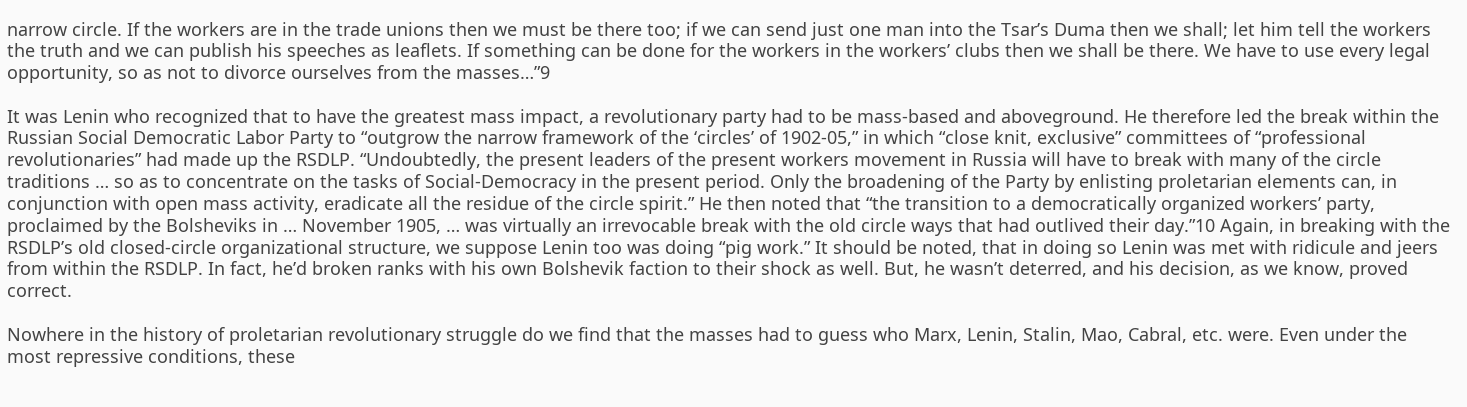narrow circle. If the workers are in the trade unions then we must be there too; if we can send just one man into the Tsar’s Duma then we shall; let him tell the workers the truth and we can publish his speeches as leaflets. If something can be done for the workers in the workers’ clubs then we shall be there. We have to use every legal opportunity, so as not to divorce ourselves from the masses…”9

It was Lenin who recognized that to have the greatest mass impact, a revolutionary party had to be mass-based and aboveground. He therefore led the break within the Russian Social Democratic Labor Party to “outgrow the narrow framework of the ‘circles’ of 1902-05,” in which “close knit, exclusive” committees of “professional revolutionaries” had made up the RSDLP. “Undoubtedly, the present leaders of the present workers movement in Russia will have to break with many of the circle traditions … so as to concentrate on the tasks of Social-Democracy in the present period. Only the broadening of the Party by enlisting proletarian elements can, in conjunction with open mass activity, eradicate all the residue of the circle spirit.” He then noted that “the transition to a democratically organized workers’ party, proclaimed by the Bolsheviks in … November 1905, … was virtually an irrevocable break with the old circle ways that had outlived their day.”10 Again, in breaking with the RSDLP’s old closed-circle organizational structure, we suppose Lenin too was doing “pig work.” It should be noted, that in doing so Lenin was met with ridicule and jeers from within the RSDLP. In fact, he’d broken ranks with his own Bolshevik faction to their shock as well. But, he wasn’t deterred, and his decision, as we know, proved correct.

Nowhere in the history of proletarian revolutionary struggle do we find that the masses had to guess who Marx, Lenin, Stalin, Mao, Cabral, etc. were. Even under the most repressive conditions, these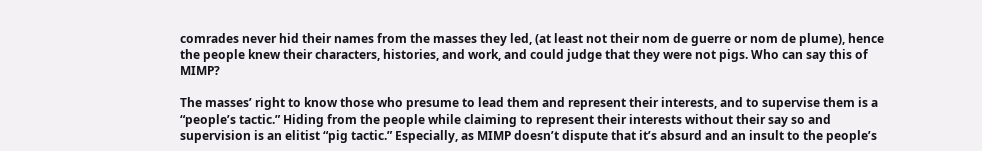comrades never hid their names from the masses they led, (at least not their nom de guerre or nom de plume), hence the people knew their characters, histories, and work, and could judge that they were not pigs. Who can say this of MIMP?

The masses’ right to know those who presume to lead them and represent their interests, and to supervise them is a “people’s tactic.” Hiding from the people while claiming to represent their interests without their say so and supervision is an elitist “pig tactic.” Especially, as MIMP doesn’t dispute that it’s absurd and an insult to the people’s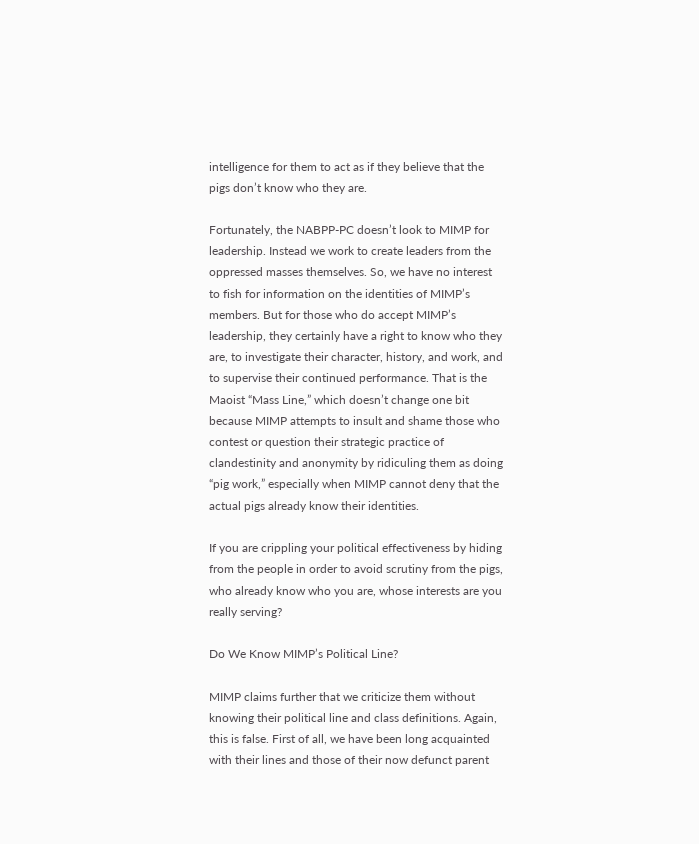intelligence for them to act as if they believe that the pigs don’t know who they are.

Fortunately, the NABPP-PC doesn’t look to MIMP for leadership. Instead we work to create leaders from the oppressed masses themselves. So, we have no interest to fish for information on the identities of MIMP’s members. But for those who do accept MIMP’s leadership, they certainly have a right to know who they are, to investigate their character, history, and work, and to supervise their continued performance. That is the Maoist “Mass Line,” which doesn’t change one bit because MIMP attempts to insult and shame those who contest or question their strategic practice of clandestinity and anonymity by ridiculing them as doing “pig work,” especially when MIMP cannot deny that the actual pigs already know their identities.

If you are crippling your political effectiveness by hiding from the people in order to avoid scrutiny from the pigs, who already know who you are, whose interests are you really serving?

Do We Know MIMP’s Political Line?

MIMP claims further that we criticize them without knowing their political line and class definitions. Again, this is false. First of all, we have been long acquainted with their lines and those of their now defunct parent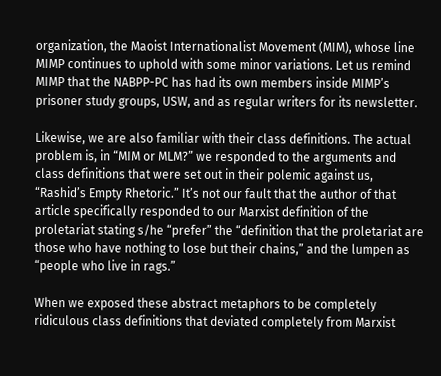organization, the Maoist Internationalist Movement (MIM), whose line MIMP continues to uphold with some minor variations. Let us remind MIMP that the NABPP-PC has had its own members inside MIMP’s prisoner study groups, USW, and as regular writers for its newsletter.

Likewise, we are also familiar with their class definitions. The actual problem is, in “MIM or MLM?” we responded to the arguments and class definitions that were set out in their polemic against us, “Rashid’s Empty Rhetoric.” It’s not our fault that the author of that article specifically responded to our Marxist definition of the proletariat stating s/he “prefer” the “definition that the proletariat are those who have nothing to lose but their chains,” and the lumpen as “people who live in rags.”

When we exposed these abstract metaphors to be completely ridiculous class definitions that deviated completely from Marxist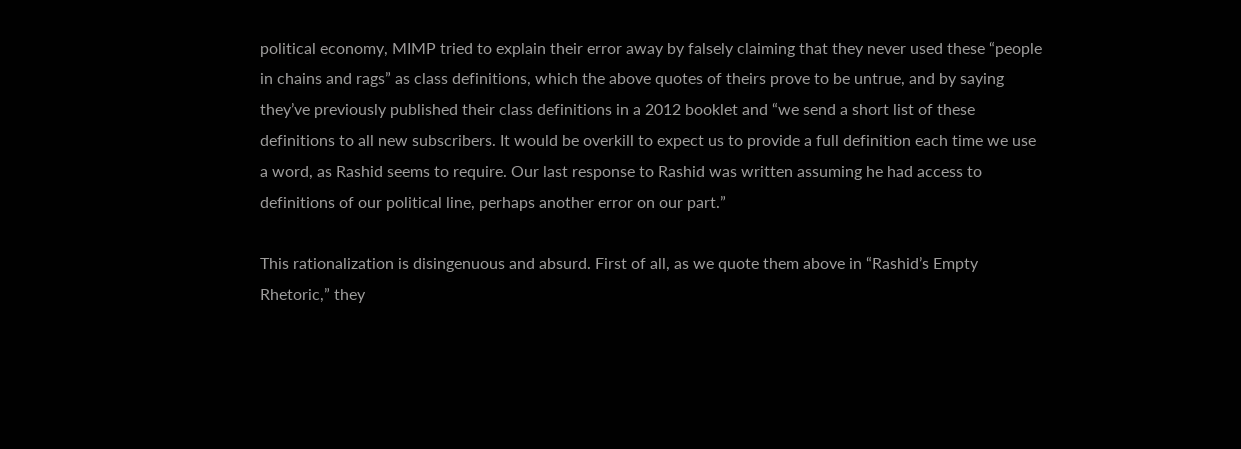political economy, MIMP tried to explain their error away by falsely claiming that they never used these “people in chains and rags” as class definitions, which the above quotes of theirs prove to be untrue, and by saying they’ve previously published their class definitions in a 2012 booklet and “we send a short list of these definitions to all new subscribers. It would be overkill to expect us to provide a full definition each time we use a word, as Rashid seems to require. Our last response to Rashid was written assuming he had access to definitions of our political line, perhaps another error on our part.”

This rationalization is disingenuous and absurd. First of all, as we quote them above in “Rashid’s Empty Rhetoric,” they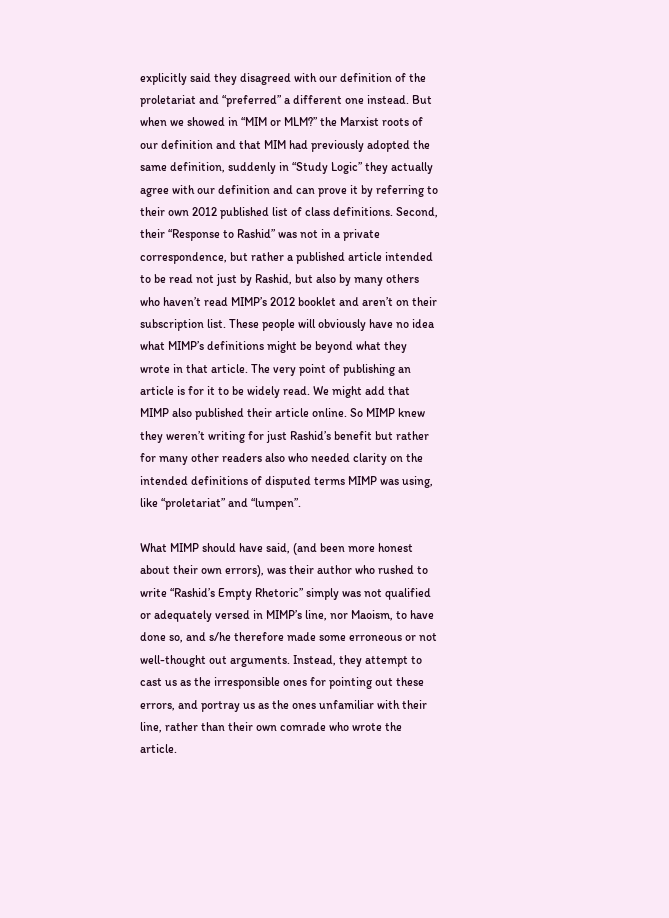explicitly said they disagreed with our definition of the proletariat and “preferred” a different one instead. But when we showed in “MIM or MLM?” the Marxist roots of our definition and that MIM had previously adopted the same definition, suddenly in “Study Logic” they actually agree with our definition and can prove it by referring to their own 2012 published list of class definitions. Second, their “Response to Rashid” was not in a private correspondence, but rather a published article intended to be read not just by Rashid, but also by many others who haven’t read MIMP’s 2012 booklet and aren’t on their subscription list. These people will obviously have no idea what MIMP’s definitions might be beyond what they wrote in that article. The very point of publishing an article is for it to be widely read. We might add that MIMP also published their article online. So MIMP knew they weren’t writing for just Rashid’s benefit but rather for many other readers also who needed clarity on the intended definitions of disputed terms MIMP was using, like “proletariat” and “lumpen”.

What MIMP should have said, (and been more honest about their own errors), was their author who rushed to write “Rashid’s Empty Rhetoric” simply was not qualified or adequately versed in MIMP’s line, nor Maoism, to have done so, and s/he therefore made some erroneous or not well-thought out arguments. Instead, they attempt to cast us as the irresponsible ones for pointing out these errors, and portray us as the ones unfamiliar with their line, rather than their own comrade who wrote the article.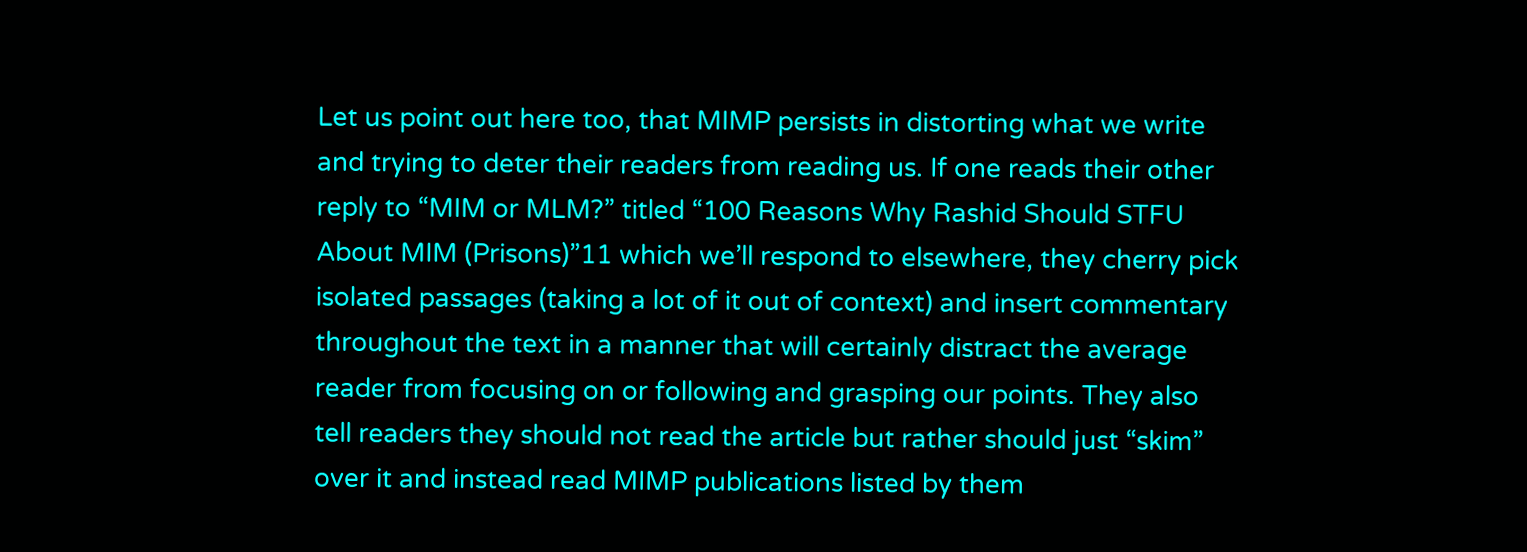Let us point out here too, that MIMP persists in distorting what we write and trying to deter their readers from reading us. If one reads their other reply to “MIM or MLM?” titled “100 Reasons Why Rashid Should STFU About MIM (Prisons)”11 which we’ll respond to elsewhere, they cherry pick isolated passages (taking a lot of it out of context) and insert commentary throughout the text in a manner that will certainly distract the average reader from focusing on or following and grasping our points. They also tell readers they should not read the article but rather should just “skim” over it and instead read MIMP publications listed by them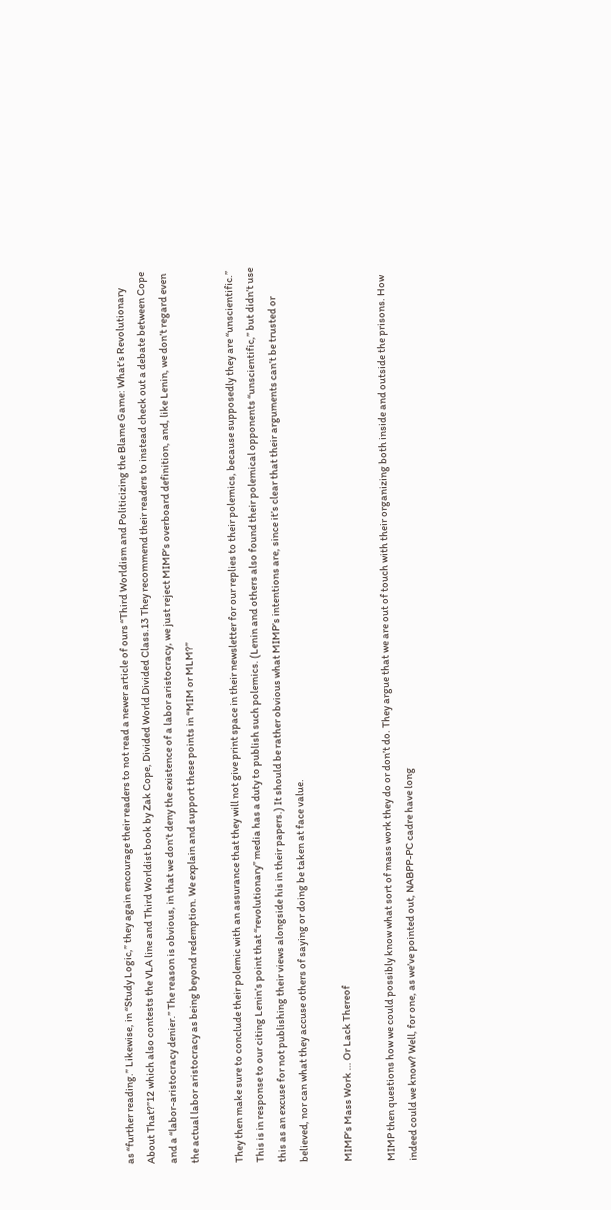as “further reading.” Likewise, in “Study Logic,” they again encourage their readers to not read a newer article of ours “Third Worldism and Politicizing the Blame Game: What’s Revolutionary About That?”12 which also contests the VLA line and Third Worldist book by Zak Cope, Divided World Divided Class.13 They recommend their readers to instead check out a debate between Cope and a “labor-aristocracy denier.” The reason is obvious, in that we don’t deny the existence of a labor aristocracy, we just reject MIMP’s overboard definition, and, like Lenin, we don’t regard even the actual labor aristocracy as being beyond redemption. We explain and support these points in “MIM or MLM?”

They then make sure to conclude their polemic with an assurance that they will not give print space in their newsletter for our replies to their polemics, because supposedly they are “unscientific.” This is in response to our citing Lenin’s point that “revolutionary” media has a duty to publish such polemics. (Lenin and others also found their polemical opponents “unscientific,” but didn’t use this as an excuse for not publishing their views alongside his in their papers.) It should be rather obvious what MIMP’s intentions are, since it’s clear that their arguments can’t be trusted or believed, nor can what they accuse others of saying or doing be taken at face value.

MIMP’s Mass Work … Or Lack Thereof

MIMP then questions how we could possibly know what sort of mass work they do or don’t do. They argue that we are out of touch with their organizing both inside and outside the prisons. How indeed could we know? Well, for one, as we’ve pointed out, NABPP-PC cadre have long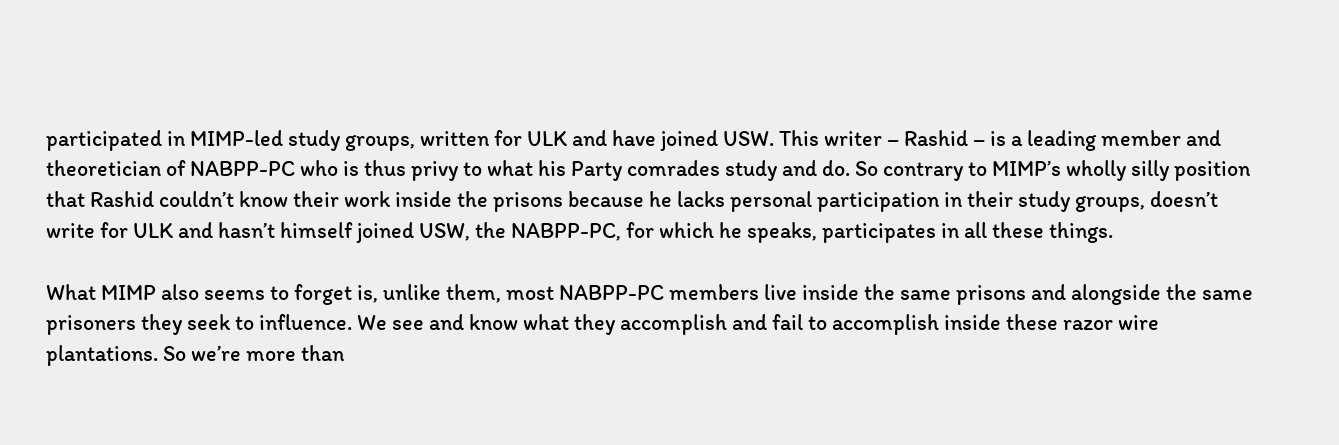participated in MIMP-led study groups, written for ULK and have joined USW. This writer – Rashid – is a leading member and theoretician of NABPP-PC who is thus privy to what his Party comrades study and do. So contrary to MIMP’s wholly silly position that Rashid couldn’t know their work inside the prisons because he lacks personal participation in their study groups, doesn’t write for ULK and hasn’t himself joined USW, the NABPP-PC, for which he speaks, participates in all these things.

What MIMP also seems to forget is, unlike them, most NABPP-PC members live inside the same prisons and alongside the same prisoners they seek to influence. We see and know what they accomplish and fail to accomplish inside these razor wire plantations. So we’re more than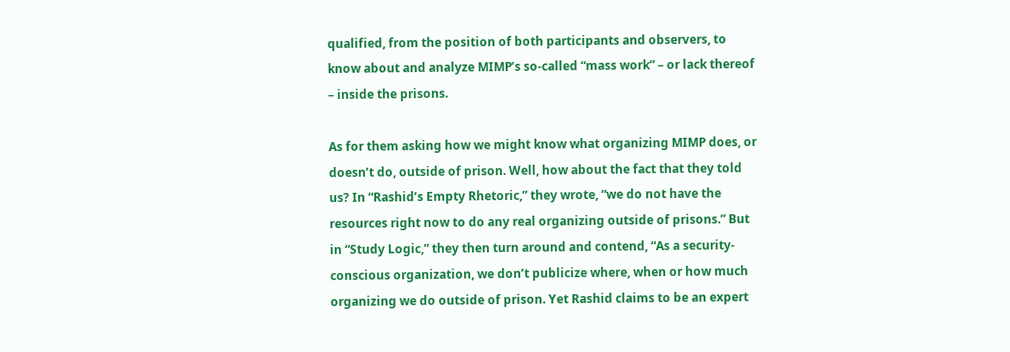qualified, from the position of both participants and observers, to know about and analyze MIMP’s so-called “mass work” – or lack thereof – inside the prisons.

As for them asking how we might know what organizing MIMP does, or doesn’t do, outside of prison. Well, how about the fact that they told us? In “Rashid’s Empty Rhetoric,” they wrote, “we do not have the resources right now to do any real organizing outside of prisons.” But in “Study Logic,” they then turn around and contend, “As a security-conscious organization, we don’t publicize where, when or how much organizing we do outside of prison. Yet Rashid claims to be an expert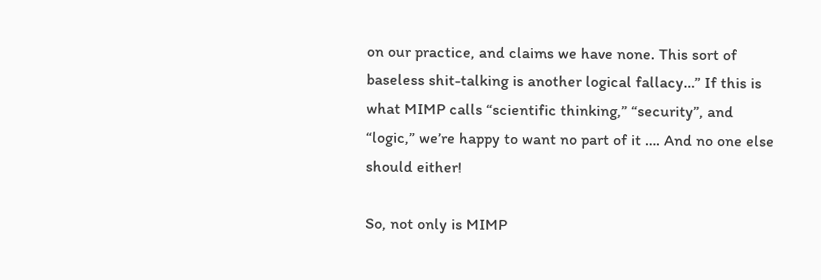on our practice, and claims we have none. This sort of baseless shit-talking is another logical fallacy…” If this is what MIMP calls “scientific thinking,” “security”, and “logic,” we’re happy to want no part of it …. And no one else should either!

So, not only is MIMP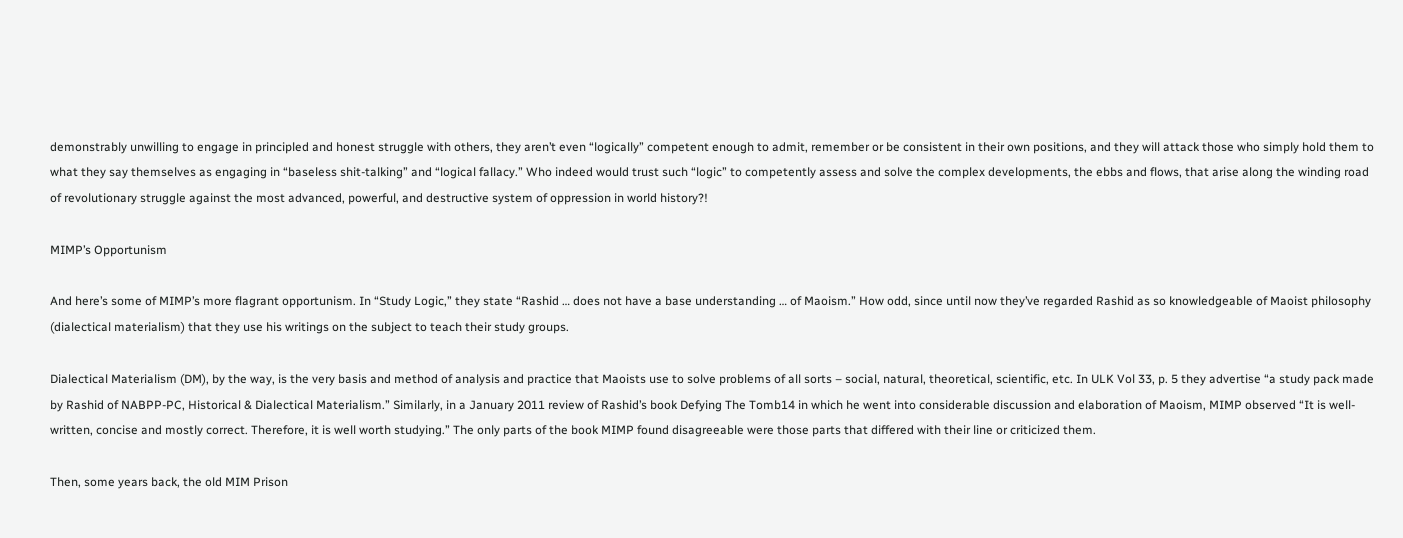demonstrably unwilling to engage in principled and honest struggle with others, they aren’t even “logically” competent enough to admit, remember or be consistent in their own positions, and they will attack those who simply hold them to what they say themselves as engaging in “baseless shit-talking” and “logical fallacy.” Who indeed would trust such “logic” to competently assess and solve the complex developments, the ebbs and flows, that arise along the winding road of revolutionary struggle against the most advanced, powerful, and destructive system of oppression in world history?!

MIMP’s Opportunism

And here’s some of MIMP’s more flagrant opportunism. In “Study Logic,” they state “Rashid … does not have a base understanding … of Maoism.” How odd, since until now they’ve regarded Rashid as so knowledgeable of Maoist philosophy (dialectical materialism) that they use his writings on the subject to teach their study groups.

Dialectical Materialism (DM), by the way, is the very basis and method of analysis and practice that Maoists use to solve problems of all sorts – social, natural, theoretical, scientific, etc. In ULK Vol 33, p. 5 they advertise “a study pack made by Rashid of NABPP-PC, Historical & Dialectical Materialism.” Similarly, in a January 2011 review of Rashid’s book Defying The Tomb14 in which he went into considerable discussion and elaboration of Maoism, MIMP observed “It is well-written, concise and mostly correct. Therefore, it is well worth studying.” The only parts of the book MIMP found disagreeable were those parts that differed with their line or criticized them.

Then, some years back, the old MIM Prison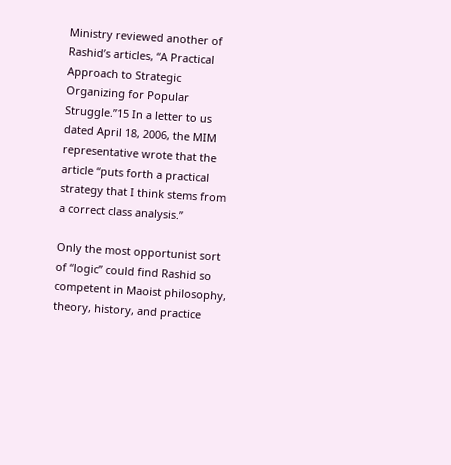Ministry reviewed another of Rashid’s articles, “A Practical Approach to Strategic Organizing for Popular Struggle.”15 In a letter to us dated April 18, 2006, the MIM representative wrote that the article “puts forth a practical strategy that I think stems from a correct class analysis.”

Only the most opportunist sort of “logic” could find Rashid so competent in Maoist philosophy, theory, history, and practice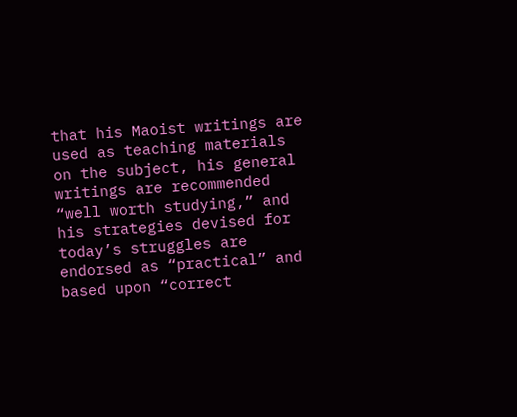that his Maoist writings are used as teaching materials on the subject, his general writings are recommended “well worth studying,” and his strategies devised for today’s struggles are endorsed as “practical” and based upon “correct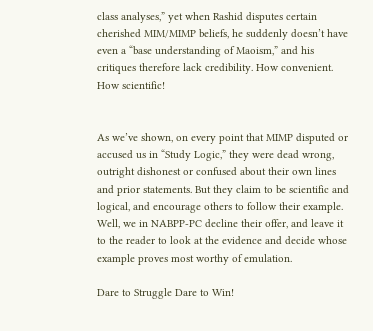class analyses,” yet when Rashid disputes certain cherished MIM/MIMP beliefs, he suddenly doesn’t have even a “base understanding of Maoism,” and his critiques therefore lack credibility. How convenient. How scientific!


As we’ve shown, on every point that MIMP disputed or accused us in “Study Logic,” they were dead wrong, outright dishonest or confused about their own lines and prior statements. But they claim to be scientific and logical, and encourage others to follow their example. Well, we in NABPP-PC decline their offer, and leave it to the reader to look at the evidence and decide whose example proves most worthy of emulation.

Dare to Struggle Dare to Win!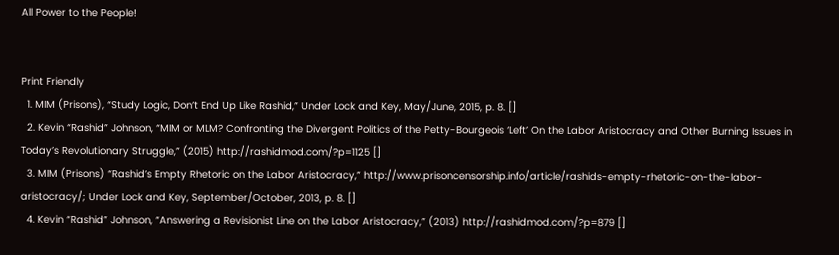All Power to the People!


Print Friendly
  1. MIM (Prisons), “Study Logic, Don’t End Up Like Rashid,” Under Lock and Key, May/June, 2015, p. 8. []
  2. Kevin “Rashid” Johnson, “MIM or MLM? Confronting the Divergent Politics of the Petty-Bourgeois ‘Left’ On the Labor Aristocracy and Other Burning Issues in Today’s Revolutionary Struggle,” (2015) http://rashidmod.com/?p=1125 []
  3. MIM (Prisons) “Rashid’s Empty Rhetoric on the Labor Aristocracy,” http://www.prisoncensorship.info/article/rashids-empty-rhetoric-on-the-labor-aristocracy/; Under Lock and Key, September/October, 2013, p. 8. []
  4. Kevin “Rashid” Johnson, “Answering a Revisionist Line on the Labor Aristocracy,” (2013) http://rashidmod.com/?p=879 []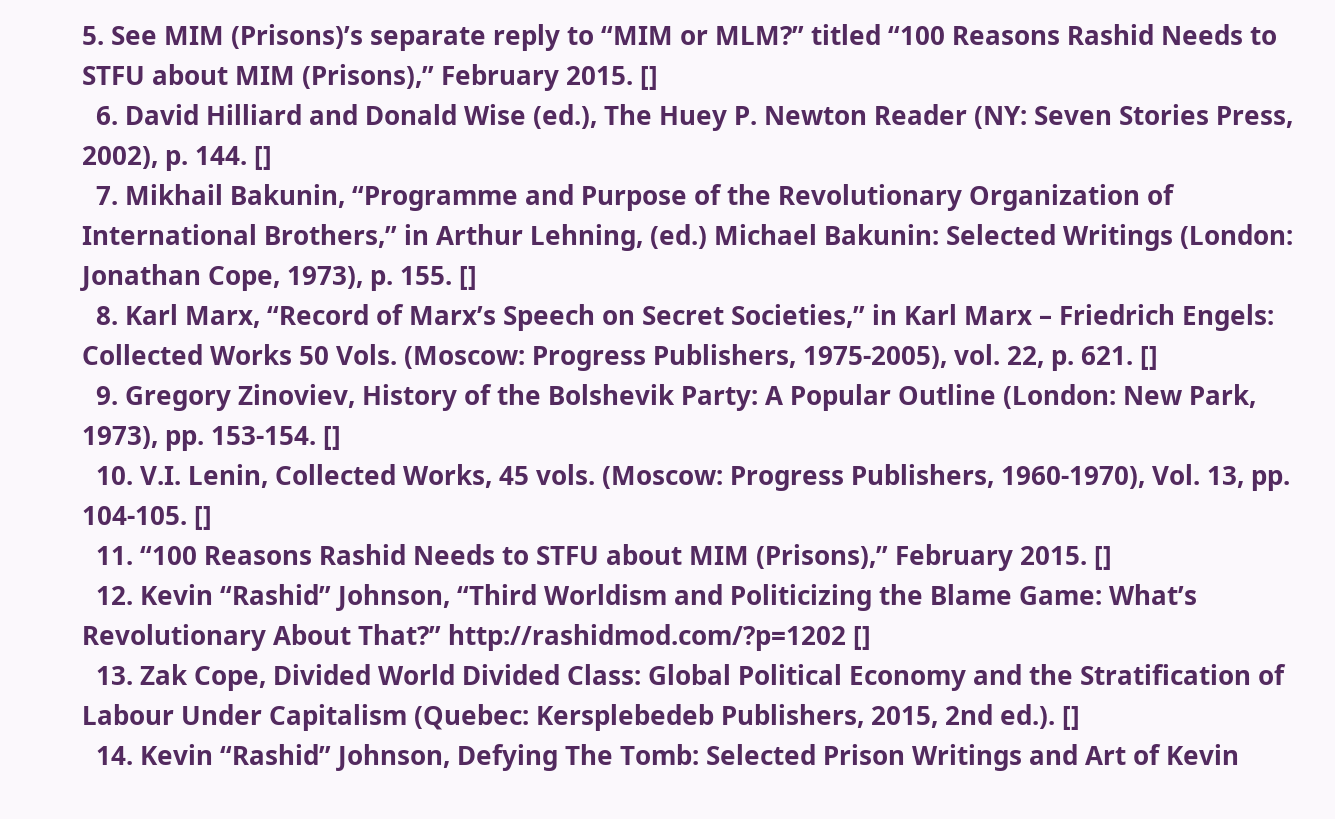5. See MIM (Prisons)’s separate reply to “MIM or MLM?” titled “100 Reasons Rashid Needs to STFU about MIM (Prisons),” February 2015. []
  6. David Hilliard and Donald Wise (ed.), The Huey P. Newton Reader (NY: Seven Stories Press, 2002), p. 144. []
  7. Mikhail Bakunin, “Programme and Purpose of the Revolutionary Organization of International Brothers,” in Arthur Lehning, (ed.) Michael Bakunin: Selected Writings (London: Jonathan Cope, 1973), p. 155. []
  8. Karl Marx, “Record of Marx’s Speech on Secret Societies,” in Karl Marx – Friedrich Engels: Collected Works 50 Vols. (Moscow: Progress Publishers, 1975-2005), vol. 22, p. 621. []
  9. Gregory Zinoviev, History of the Bolshevik Party: A Popular Outline (London: New Park, 1973), pp. 153-154. []
  10. V.I. Lenin, Collected Works, 45 vols. (Moscow: Progress Publishers, 1960-1970), Vol. 13, pp. 104-105. []
  11. “100 Reasons Rashid Needs to STFU about MIM (Prisons),” February 2015. []
  12. Kevin “Rashid” Johnson, “Third Worldism and Politicizing the Blame Game: What’s Revolutionary About That?” http://rashidmod.com/?p=1202 []
  13. Zak Cope, Divided World Divided Class: Global Political Economy and the Stratification of Labour Under Capitalism (Quebec: Kersplebedeb Publishers, 2015, 2nd ed.). []
  14. Kevin “Rashid” Johnson, Defying The Tomb: Selected Prison Writings and Art of Kevin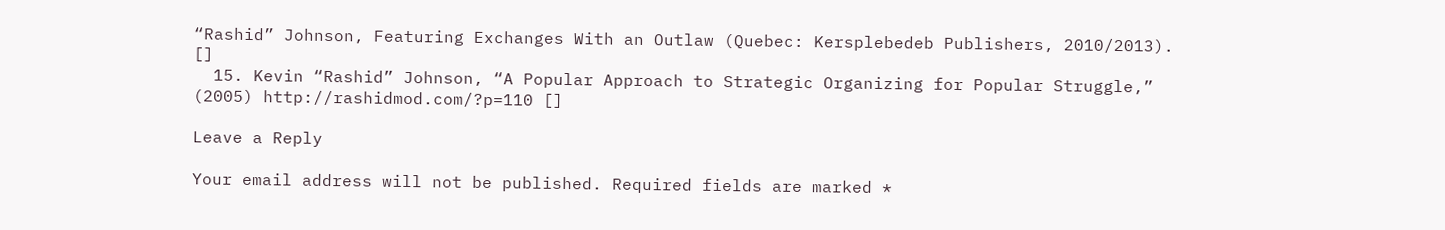“Rashid” Johnson, Featuring Exchanges With an Outlaw (Quebec: Kersplebedeb Publishers, 2010/2013). []
  15. Kevin “Rashid” Johnson, “A Popular Approach to Strategic Organizing for Popular Struggle,” (2005) http://rashidmod.com/?p=110 []

Leave a Reply

Your email address will not be published. Required fields are marked *